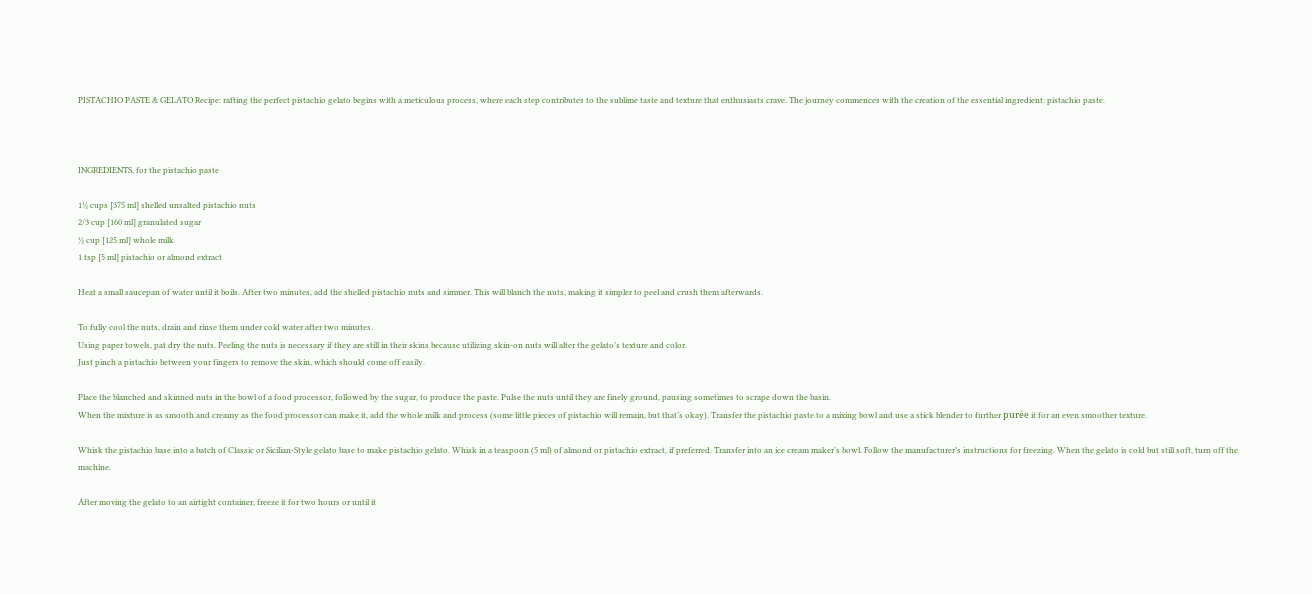PISTACHIO PASTE & GELATO Recipe: rafting the perfect pistachio gelato begins with a meticulous process, where each step contributes to the sublime taste and texture that enthusiasts crave. The journey commences with the creation of the essential ingredient: pistachio paste.



INGREDIENTS, for the pistachio paste

1½ cups [375 ml] shelled unsalted pistachio nuts
2/3 cup [160 ml] granulated sugar
½ cup [125 ml] whole milk
1 tsp [5 ml] pistachio or almond extract

Heat a small saucepan of water until it boils. After two minutes, add the shelled pistachio nuts and simmer. This will blanch the nuts, making it simpler to peel and crush them afterwards.

To fully cool the nuts, drain and rinse them under cold water after two minutes.
Using paper towels, pat dry the nuts. Peeling the nuts is necessary if they are still in their skins because utilizing skin-on nuts will alter the gelato’s texture and color.
Just pinch a pistachio between your fingers to remove the skin, which should come off easily.

Place the blanched and skinned nuts in the bowl of a food processor, followed by the sugar, to produce the paste. Pulse the nuts until they are finely ground, pausing sometimes to scrape down the basin.
When the mixture is as smooth and creamy as the food processor can make it, add the whole milk and process (some little pieces of pistachio will remain, but that’s okay). Transfer the pistachio paste to a mixing bowl and use a stick blender to further purée it for an even smoother texture.

Whisk the pistachio base into a batch of Classic or Sicilian-Style gelato base to make pistachio gelato. Whisk in a teaspoon (5 ml) of almond or pistachio extract, if preferred. Transfer into an ice cream maker’s bowl. Follow the manufacturer’s instructions for freezing. When the gelato is cold but still soft, turn off the machine.

After moving the gelato to an airtight container, freeze it for two hours or until it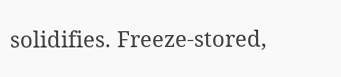solidifies. Freeze-stored,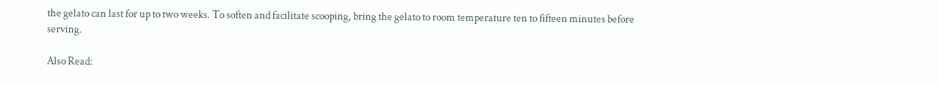the gelato can last for up to two weeks. To soften and facilitate scooping, bring the gelato to room temperature ten to fifteen minutes before serving.

Also Read: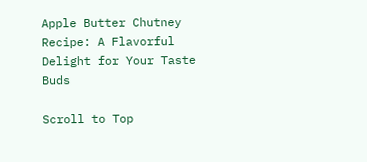Apple Butter Chutney Recipe: A Flavorful Delight for Your Taste Buds

Scroll to Top